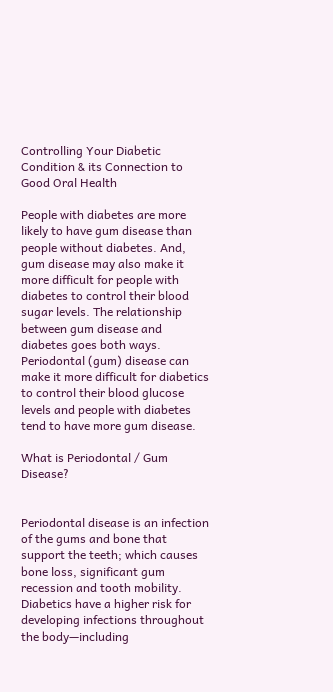Controlling Your Diabetic Condition & its Connection to Good Oral Health

People with diabetes are more likely to have gum disease than people without diabetes. And, gum disease may also make it more difficult for people with diabetes to control their blood sugar levels. The relationship between gum disease and diabetes goes both ways. Periodontal (gum) disease can make it more difficult for diabetics to control their blood glucose levels and people with diabetes tend to have more gum disease.

What is Periodontal / Gum Disease?


Periodontal disease is an infection of the gums and bone that support the teeth; which causes bone loss, significant gum recession and tooth mobility. Diabetics have a higher risk for developing infections throughout the body—including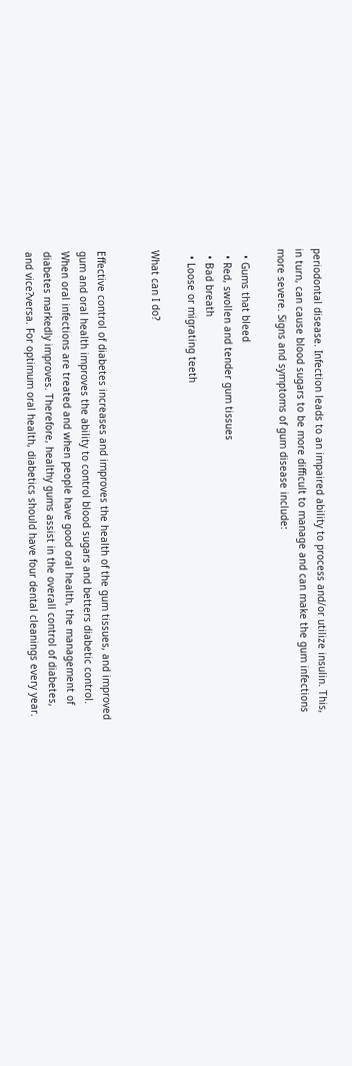periodontal disease. Infection leads to an impaired ability to process and/or utilize insulin. This, in turn, can cause blood sugars to be more difficult to manage and can make the gum infections more severe. Signs and symptoms of gum disease include:

  • Gums that bleed
  • Red, swollen and tender gum tissues
  • Bad breath
  • Loose or migrating teeth

What can I do?


Effective control of diabetes increases and improves the health of the gum tissues, and improved gum and oral health improves the ability to control blood sugars and betters diabetic control. When oral infections are treated and when people have good oral health, the management of diabetes markedly improves. Therefore, healthy gums assist in the overall control of diabetes, and vice?versa. For optimum oral health, diabetics should have four dental cleanings every year.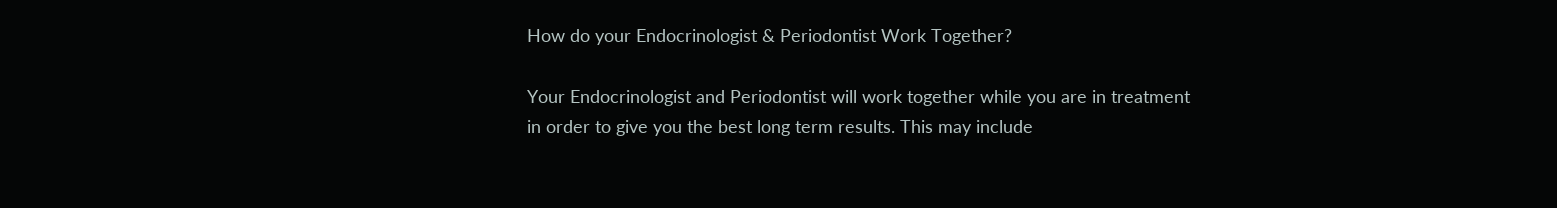How do your Endocrinologist & Periodontist Work Together?

Your Endocrinologist and Periodontist will work together while you are in treatment in order to give you the best long term results. This may include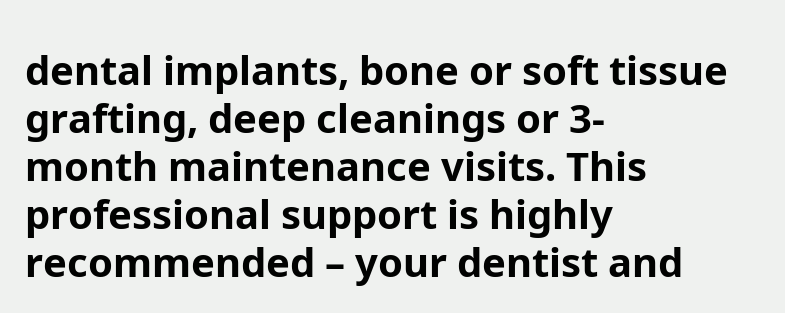dental implants, bone or soft tissue grafting, deep cleanings or 3-month maintenance visits. This professional support is highly recommended – your dentist and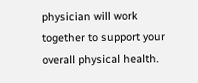physician will work together to support your overall physical health.